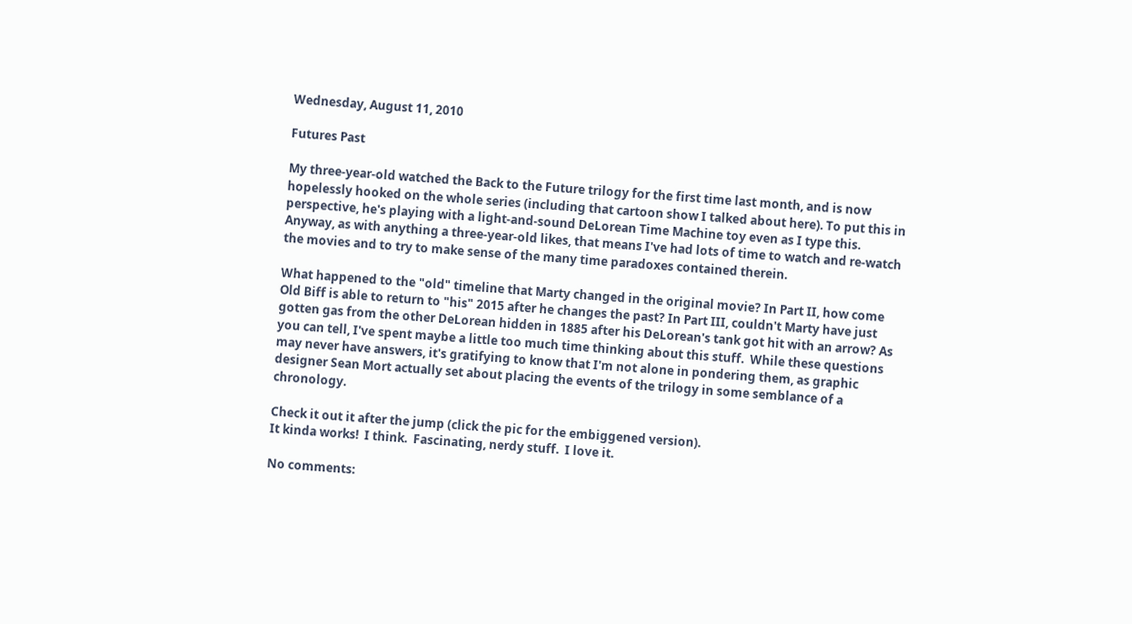Wednesday, August 11, 2010

Futures Past

My three-year-old watched the Back to the Future trilogy for the first time last month, and is now hopelessly hooked on the whole series (including that cartoon show I talked about here). To put this in perspective, he's playing with a light-and-sound DeLorean Time Machine toy even as I type this. Anyway, as with anything a three-year-old likes, that means I've had lots of time to watch and re-watch the movies and to try to make sense of the many time paradoxes contained therein.

What happened to the "old" timeline that Marty changed in the original movie? In Part II, how come Old Biff is able to return to "his" 2015 after he changes the past? In Part III, couldn't Marty have just gotten gas from the other DeLorean hidden in 1885 after his DeLorean's tank got hit with an arrow? As you can tell, I've spent maybe a little too much time thinking about this stuff.  While these questions may never have answers, it's gratifying to know that I'm not alone in pondering them, as graphic designer Sean Mort actually set about placing the events of the trilogy in some semblance of a chronology.

Check it out it after the jump (click the pic for the embiggened version).
It kinda works!  I think.  Fascinating, nerdy stuff.  I love it.

No comments: